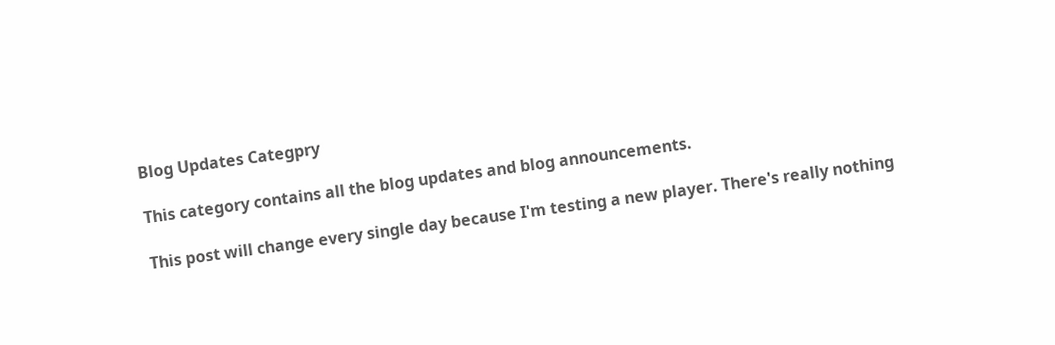Blog Updates Categpry

This category contains all the blog updates and blog announcements.

This post will change every single day because I'm testing a new player. There's really nothing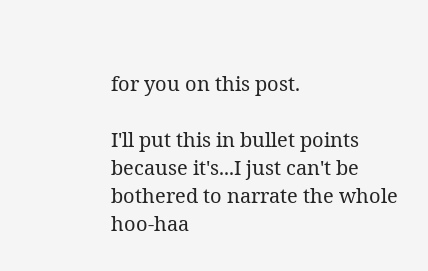for you on this post.

I'll put this in bullet points because it's...I just can't be bothered to narrate the whole hoo-haa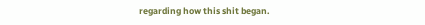regarding how this shit began.